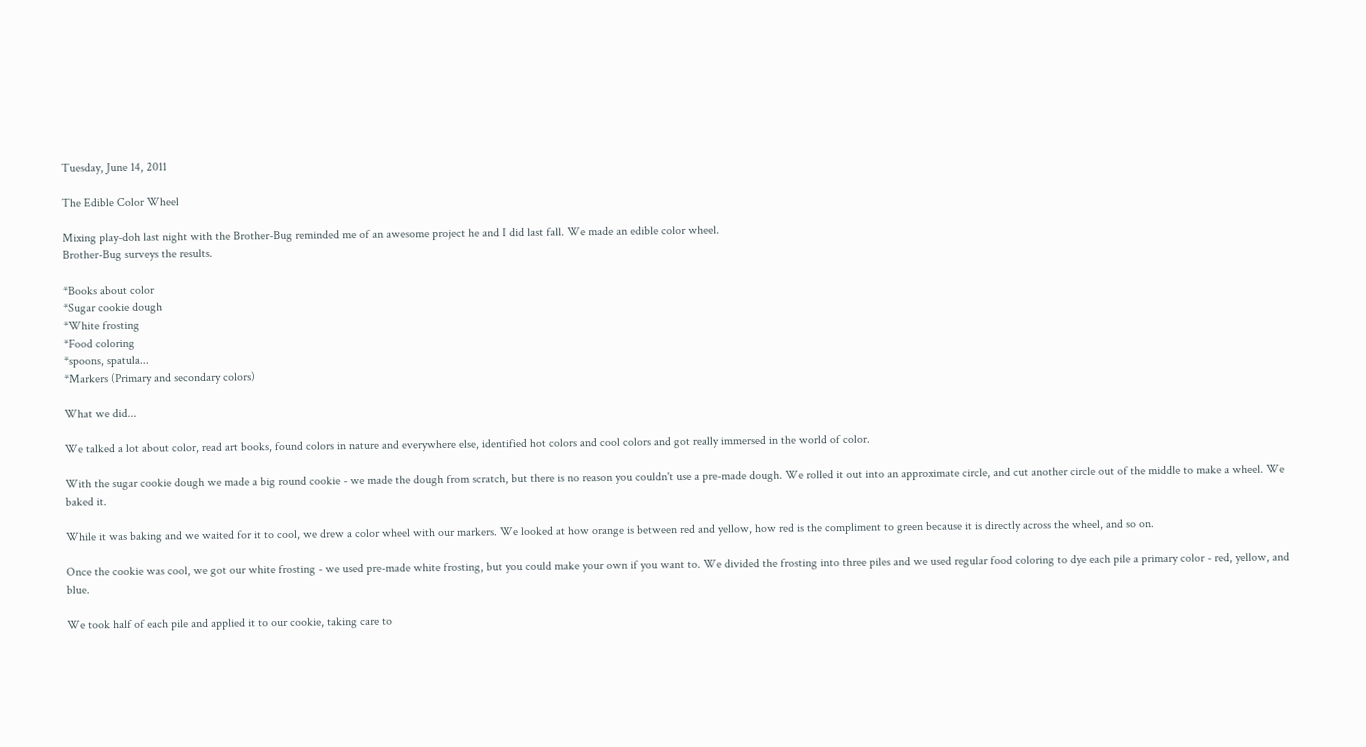Tuesday, June 14, 2011

The Edible Color Wheel

Mixing play-doh last night with the Brother-Bug reminded me of an awesome project he and I did last fall. We made an edible color wheel.
Brother-Bug surveys the results.

*Books about color
*Sugar cookie dough
*White frosting
*Food coloring
*spoons, spatula...
*Markers (Primary and secondary colors)

What we did...

We talked a lot about color, read art books, found colors in nature and everywhere else, identified hot colors and cool colors and got really immersed in the world of color.

With the sugar cookie dough we made a big round cookie - we made the dough from scratch, but there is no reason you couldn't use a pre-made dough. We rolled it out into an approximate circle, and cut another circle out of the middle to make a wheel. We baked it.

While it was baking and we waited for it to cool, we drew a color wheel with our markers. We looked at how orange is between red and yellow, how red is the compliment to green because it is directly across the wheel, and so on.

Once the cookie was cool, we got our white frosting - we used pre-made white frosting, but you could make your own if you want to. We divided the frosting into three piles and we used regular food coloring to dye each pile a primary color - red, yellow, and blue.

We took half of each pile and applied it to our cookie, taking care to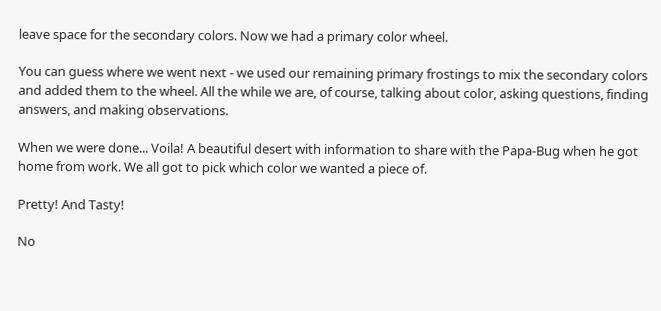leave space for the secondary colors. Now we had a primary color wheel.

You can guess where we went next - we used our remaining primary frostings to mix the secondary colors and added them to the wheel. All the while we are, of course, talking about color, asking questions, finding answers, and making observations.

When we were done... Voila! A beautiful desert with information to share with the Papa-Bug when he got home from work. We all got to pick which color we wanted a piece of.

Pretty! And Tasty!

No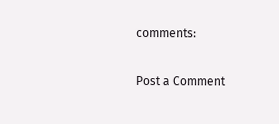comments:

Post a Comment